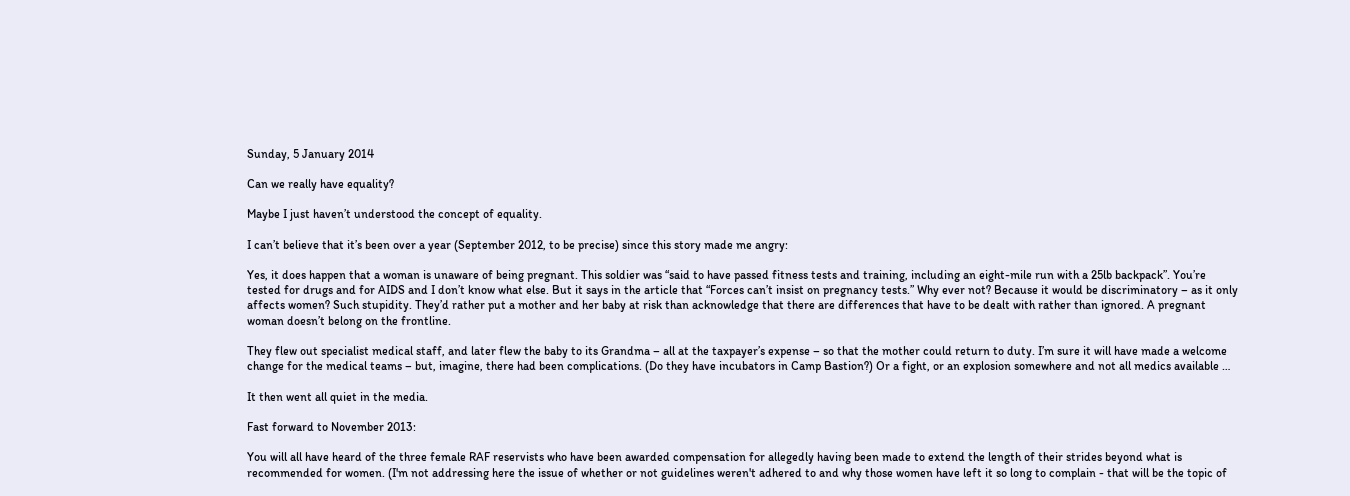Sunday, 5 January 2014

Can we really have equality?

Maybe I just haven’t understood the concept of equality.

I can’t believe that it’s been over a year (September 2012, to be precise) since this story made me angry:

Yes, it does happen that a woman is unaware of being pregnant. This soldier was “said to have passed fitness tests and training, including an eight-mile run with a 25lb backpack”. You’re tested for drugs and for AIDS and I don’t know what else. But it says in the article that “Forces can’t insist on pregnancy tests.” Why ever not? Because it would be discriminatory – as it only affects women? Such stupidity. They’d rather put a mother and her baby at risk than acknowledge that there are differences that have to be dealt with rather than ignored. A pregnant woman doesn’t belong on the frontline.

They flew out specialist medical staff, and later flew the baby to its Grandma – all at the taxpayer’s expense – so that the mother could return to duty. I’m sure it will have made a welcome change for the medical teams – but, imagine, there had been complications. (Do they have incubators in Camp Bastion?) Or a fight, or an explosion somewhere and not all medics available …

It then went all quiet in the media.

Fast forward to November 2013:

You will all have heard of the three female RAF reservists who have been awarded compensation for allegedly having been made to extend the length of their strides beyond what is recommended for women. (I'm not addressing here the issue of whether or not guidelines weren't adhered to and why those women have left it so long to complain - that will be the topic of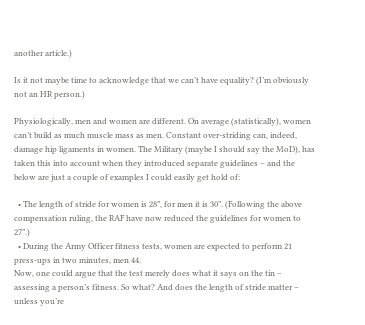another article.)

Is it not maybe time to acknowledge that we can’t have equality? (I’m obviously not an HR person.)

Physiologically, men and women are different. On average (statistically), women can’t build as much muscle mass as men. Constant over-striding can, indeed, damage hip ligaments in women. The Military (maybe I should say the MoD), has taken this into account when they introduced separate guidelines – and the below are just a couple of examples I could easily get hold of:

  • The length of stride for women is 28”, for men it is 30”. (Following the above compensation ruling, the RAF have now reduced the guidelines for women to 27”.)
  • During the Army Officer fitness tests, women are expected to perform 21 press-ups in two minutes, men 44.
Now, one could argue that the test merely does what it says on the tin – assessing a person’s fitness. So what? And does the length of stride matter – unless you’re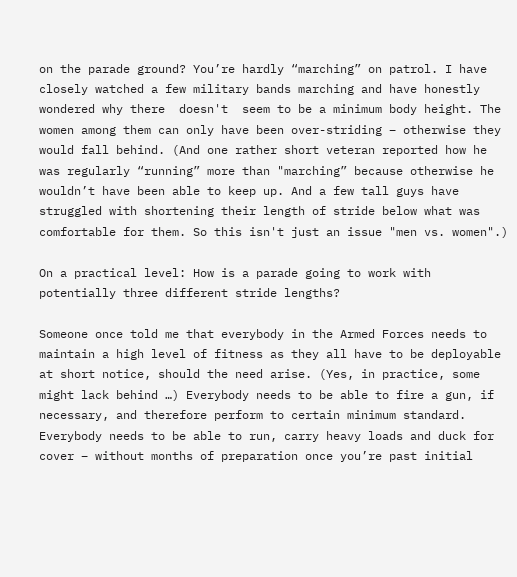on the parade ground? You’re hardly “marching” on patrol. I have closely watched a few military bands marching and have honestly wondered why there  doesn't  seem to be a minimum body height. The women among them can only have been over-striding – otherwise they would fall behind. (And one rather short veteran reported how he was regularly “running” more than "marching” because otherwise he wouldn’t have been able to keep up. And a few tall guys have struggled with shortening their length of stride below what was comfortable for them. So this isn't just an issue "men vs. women".)

On a practical level: How is a parade going to work with potentially three different stride lengths?

Someone once told me that everybody in the Armed Forces needs to maintain a high level of fitness as they all have to be deployable at short notice, should the need arise. (Yes, in practice, some might lack behind …) Everybody needs to be able to fire a gun, if necessary, and therefore perform to certain minimum standard. Everybody needs to be able to run, carry heavy loads and duck for cover – without months of preparation once you’re past initial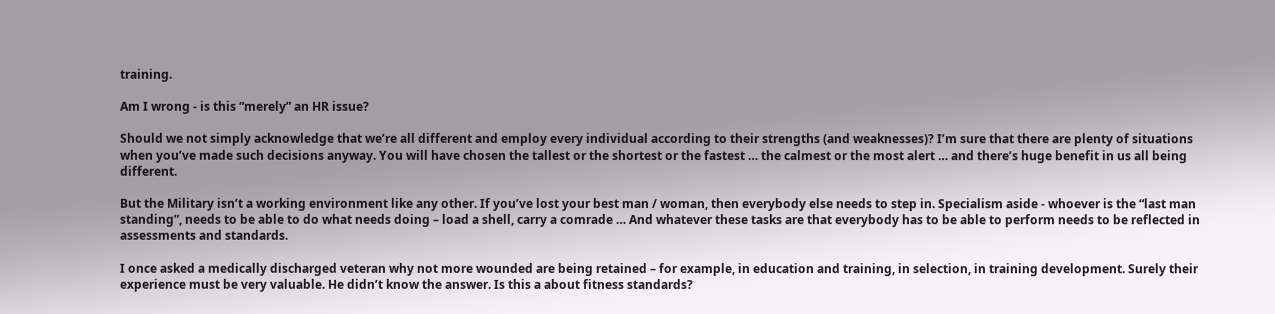training.

Am I wrong - is this “merely” an HR issue?

Should we not simply acknowledge that we’re all different and employ every individual according to their strengths (and weaknesses)? I’m sure that there are plenty of situations when you’ve made such decisions anyway. You will have chosen the tallest or the shortest or the fastest … the calmest or the most alert … and there’s huge benefit in us all being different.

But the Military isn’t a working environment like any other. If you’ve lost your best man / woman, then everybody else needs to step in. Specialism aside - whoever is the “last man standing”, needs to be able to do what needs doing – load a shell, carry a comrade … And whatever these tasks are that everybody has to be able to perform needs to be reflected in assessments and standards.

I once asked a medically discharged veteran why not more wounded are being retained – for example, in education and training, in selection, in training development. Surely their experience must be very valuable. He didn’t know the answer. Is this a about fitness standards?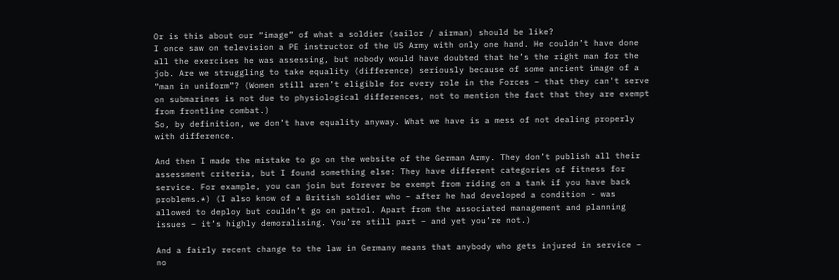Or is this about our “image” of what a soldier (sailor / airman) should be like?
I once saw on television a PE instructor of the US Army with only one hand. He couldn’t have done all the exercises he was assessing, but nobody would have doubted that he’s the right man for the job. Are we struggling to take equality (difference) seriously because of some ancient image of a “man in uniform”? (Women still aren’t eligible for every role in the Forces – that they can't serve on submarines is not due to physiological differences, not to mention the fact that they are exempt from frontline combat.)
So, by definition, we don’t have equality anyway. What we have is a mess of not dealing properly with difference.

And then I made the mistake to go on the website of the German Army. They don’t publish all their assessment criteria, but I found something else: They have different categories of fitness for service. For example, you can join but forever be exempt from riding on a tank if you have back problems.*) (I also know of a British soldier who – after he had developed a condition - was allowed to deploy but couldn’t go on patrol. Apart from the associated management and planning issues – it’s highly demoralising. You’re still part – and yet you’re not.)

And a fairly recent change to the law in Germany means that anybody who gets injured in service – no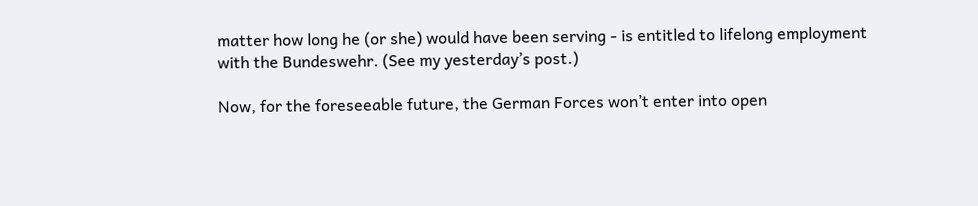matter how long he (or she) would have been serving - is entitled to lifelong employment with the Bundeswehr. (See my yesterday’s post.)

Now, for the foreseeable future, the German Forces won’t enter into open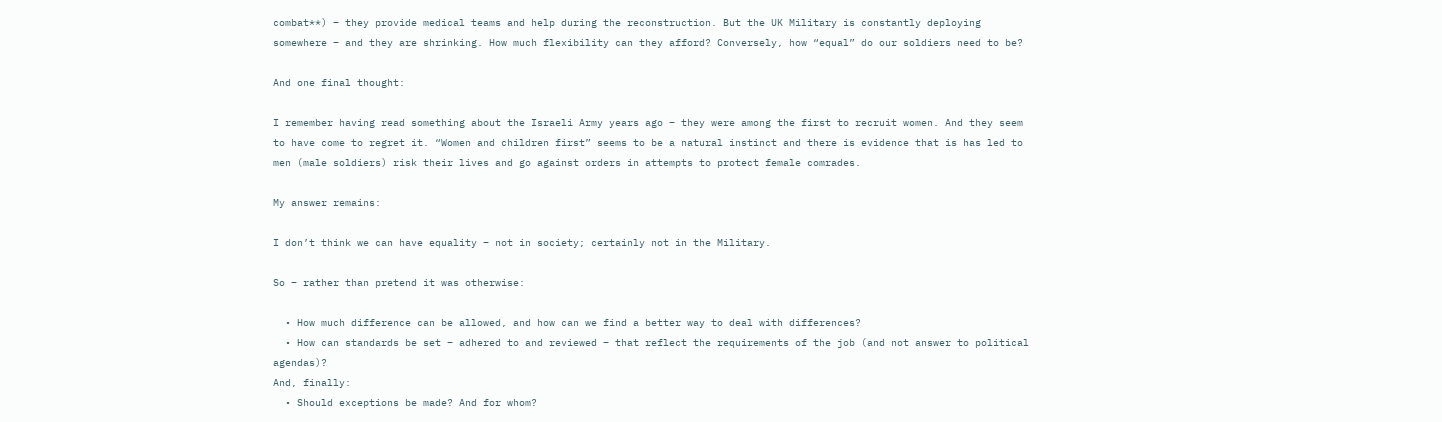combat**) – they provide medical teams and help during the reconstruction. But the UK Military is constantly deploying somewhere – and they are shrinking. How much flexibility can they afford? Conversely, how “equal” do our soldiers need to be?

And one final thought:

I remember having read something about the Israeli Army years ago – they were among the first to recruit women. And they seem to have come to regret it. “Women and children first” seems to be a natural instinct and there is evidence that is has led to men (male soldiers) risk their lives and go against orders in attempts to protect female comrades.

My answer remains:

I don’t think we can have equality – not in society; certainly not in the Military.

So – rather than pretend it was otherwise:

  • How much difference can be allowed, and how can we find a better way to deal with differences?
  • How can standards be set – adhered to and reviewed – that reflect the requirements of the job (and not answer to political agendas)?
And, finally:
  • Should exceptions be made? And for whom?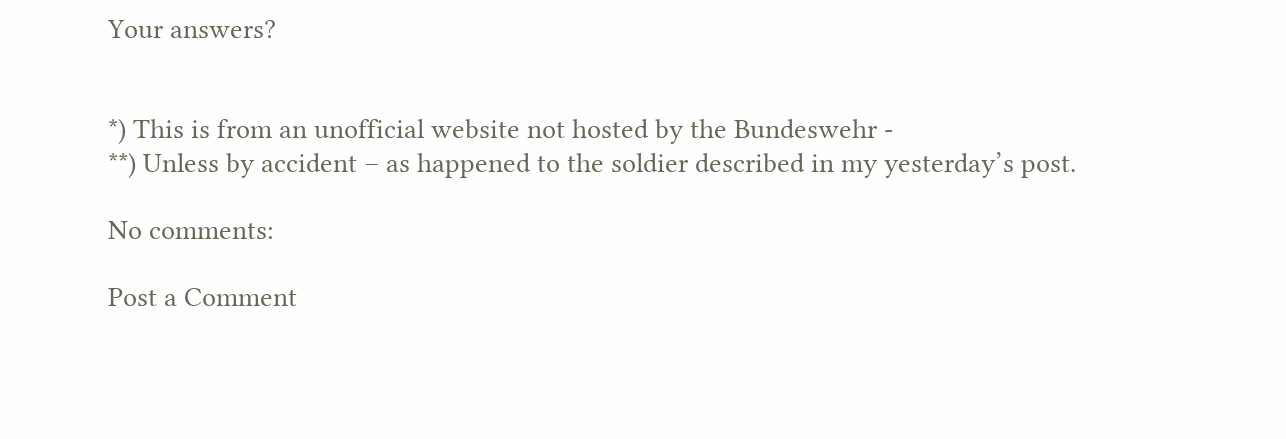Your answers?


*) This is from an unofficial website not hosted by the Bundeswehr -
**) Unless by accident – as happened to the soldier described in my yesterday’s post.

No comments:

Post a Comment